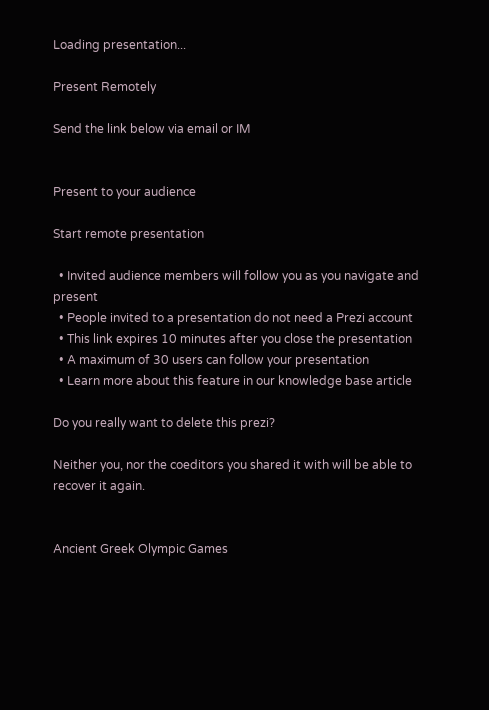Loading presentation...

Present Remotely

Send the link below via email or IM


Present to your audience

Start remote presentation

  • Invited audience members will follow you as you navigate and present
  • People invited to a presentation do not need a Prezi account
  • This link expires 10 minutes after you close the presentation
  • A maximum of 30 users can follow your presentation
  • Learn more about this feature in our knowledge base article

Do you really want to delete this prezi?

Neither you, nor the coeditors you shared it with will be able to recover it again.


Ancient Greek Olympic Games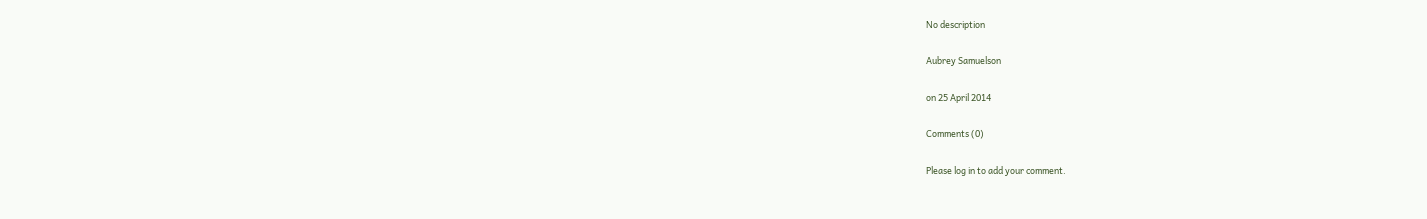No description

Aubrey Samuelson

on 25 April 2014

Comments (0)

Please log in to add your comment.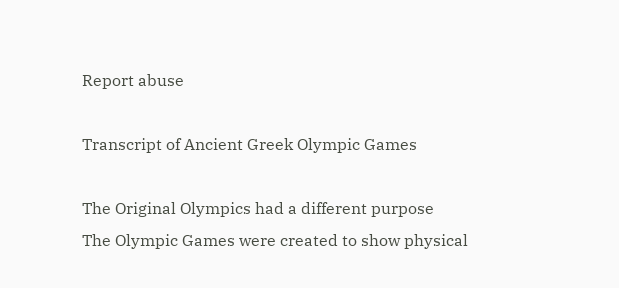Report abuse

Transcript of Ancient Greek Olympic Games

The Original Olympics had a different purpose
The Olympic Games were created to show physical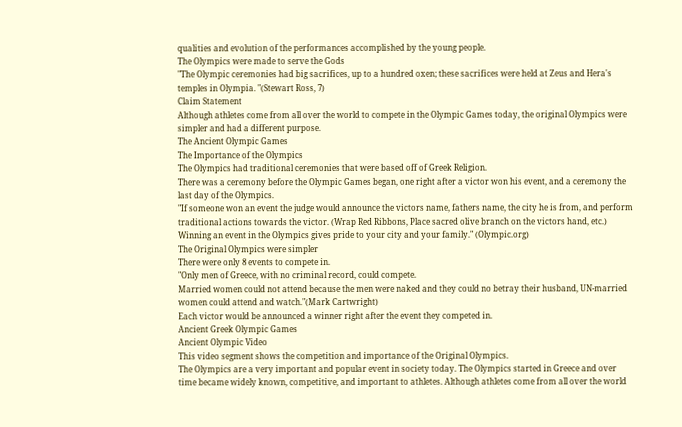qualities and evolution of the performances accomplished by the young people.
The Olympics were made to serve the Gods
"The Olympic ceremonies had big sacrifices, up to a hundred oxen; these sacrifices were held at Zeus and Hera's temples in Olympia. "(Stewart Ross, 7)
Claim Statement
Although athletes come from all over the world to compete in the Olympic Games today, the original Olympics were simpler and had a different purpose.
The Ancient Olympic Games
The Importance of the Olympics
The Olympics had traditional ceremonies that were based off of Greek Religion.
There was a ceremony before the Olympic Games began, one right after a victor won his event, and a ceremony the last day of the Olympics.
"If someone won an event the judge would announce the victors name, fathers name, the city he is from, and perform traditional actions towards the victor. (Wrap Red Ribbons, Place sacred olive branch on the victors hand, etc.)
Winning an event in the Olympics gives pride to your city and your family." (Olympic.org)
The Original Olympics were simpler
There were only 8 events to compete in.
"Only men of Greece, with no criminal record, could compete.
Married women could not attend because the men were naked and they could no betray their husband, UN-married women could attend and watch."(Mark Cartwright)
Each victor would be announced a winner right after the event they competed in.
Ancient Greek Olympic Games
Ancient Olympic Video
This video segment shows the competition and importance of the Original Olympics.
The Olympics are a very important and popular event in society today. The Olympics started in Greece and over time became widely known, competitive, and important to athletes. Although athletes come from all over the world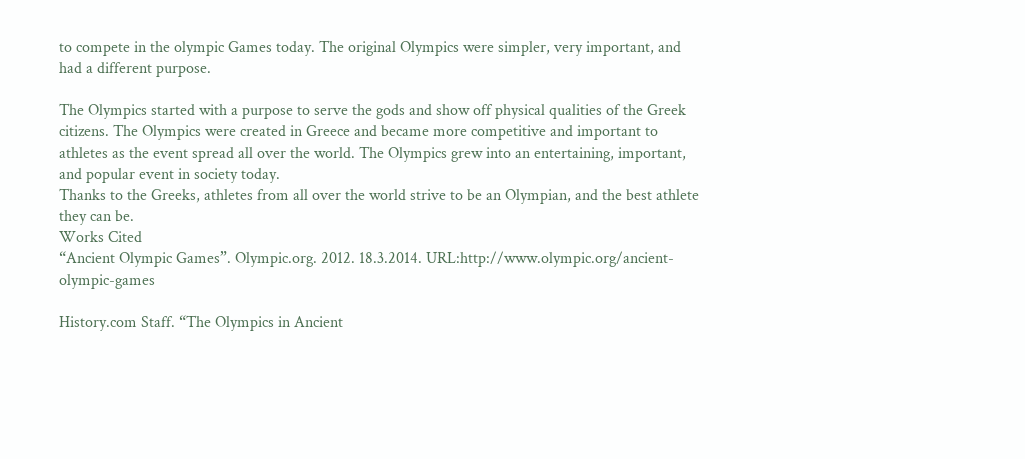to compete in the olympic Games today. The original Olympics were simpler, very important, and had a different purpose.

The Olympics started with a purpose to serve the gods and show off physical qualities of the Greek citizens. The Olympics were created in Greece and became more competitive and important to athletes as the event spread all over the world. The Olympics grew into an entertaining, important, and popular event in society today.
Thanks to the Greeks, athletes from all over the world strive to be an Olympian, and the best athlete they can be.
Works Cited
“Ancient Olympic Games”. Olympic.org. 2012. 18.3.2014. URL:http://www.olympic.org/ancient-olympic-games

History.com Staff. “The Olympics in Ancient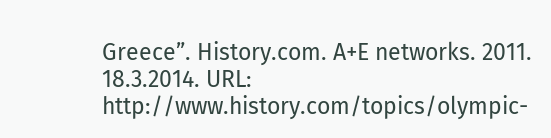Greece”. History.com. A+E networks. 2011. 18.3.2014. URL: http://www.history.com/topics/olympic-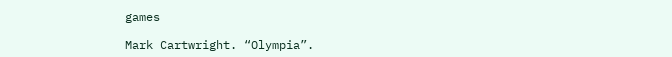games

Mark Cartwright. “Olympia”.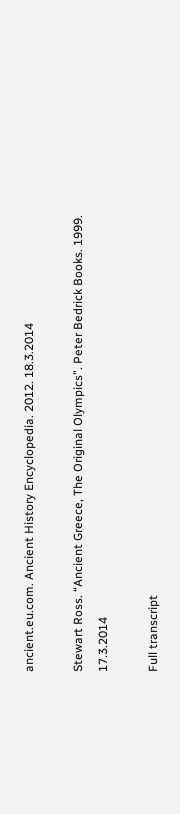ancient.eu.com. Ancient History Encyclopedia. 2012. 18.3.2014

Stewart Ross. “Ancient Greece, The Original Olympics”. Peter Bedrick Books. 1999. 17.3.2014

Full transcript